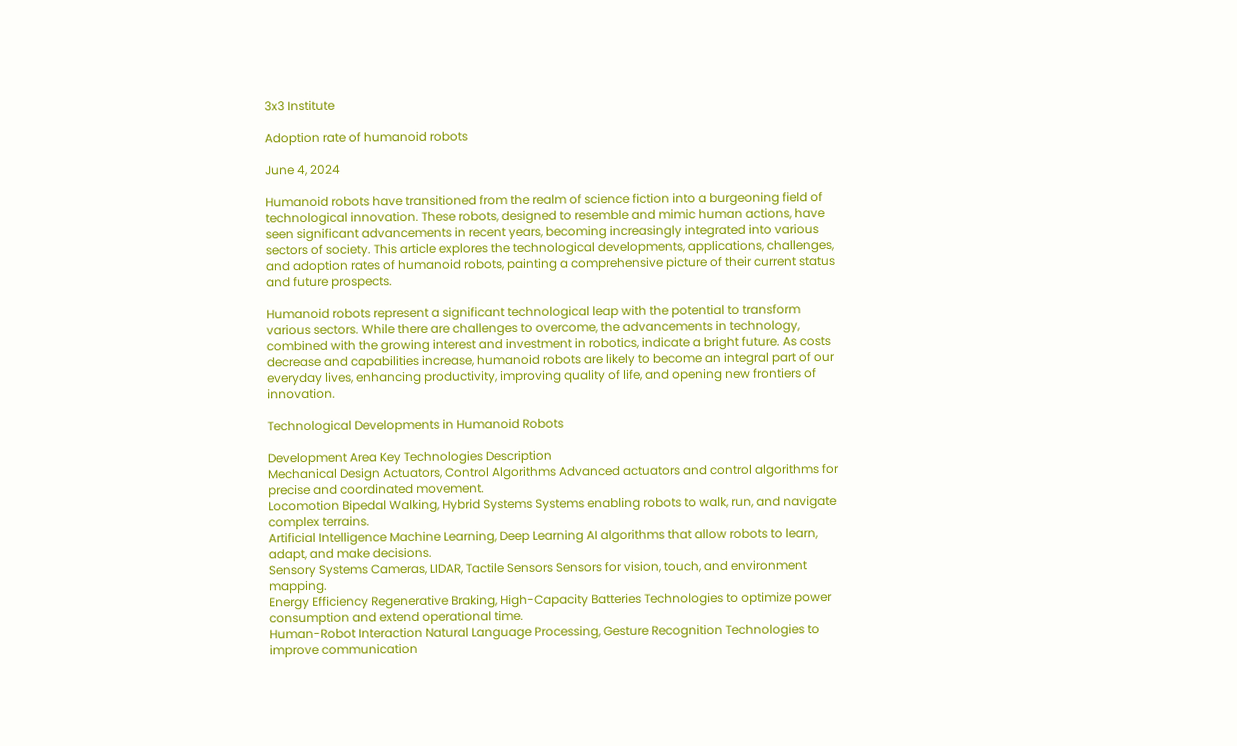3x3 Institute

Adoption rate of humanoid robots

June 4, 2024

Humanoid robots have transitioned from the realm of science fiction into a burgeoning field of technological innovation. These robots, designed to resemble and mimic human actions, have seen significant advancements in recent years, becoming increasingly integrated into various sectors of society. This article explores the technological developments, applications, challenges, and adoption rates of humanoid robots, painting a comprehensive picture of their current status and future prospects.

Humanoid robots represent a significant technological leap with the potential to transform various sectors. While there are challenges to overcome, the advancements in technology, combined with the growing interest and investment in robotics, indicate a bright future. As costs decrease and capabilities increase, humanoid robots are likely to become an integral part of our everyday lives, enhancing productivity, improving quality of life, and opening new frontiers of innovation.

Technological Developments in Humanoid Robots

Development Area Key Technologies Description
Mechanical Design Actuators, Control Algorithms Advanced actuators and control algorithms for precise and coordinated movement.
Locomotion Bipedal Walking, Hybrid Systems Systems enabling robots to walk, run, and navigate complex terrains.
Artificial Intelligence Machine Learning, Deep Learning AI algorithms that allow robots to learn, adapt, and make decisions.
Sensory Systems Cameras, LIDAR, Tactile Sensors Sensors for vision, touch, and environment mapping.
Energy Efficiency Regenerative Braking, High-Capacity Batteries Technologies to optimize power consumption and extend operational time.
Human-Robot Interaction Natural Language Processing, Gesture Recognition Technologies to improve communication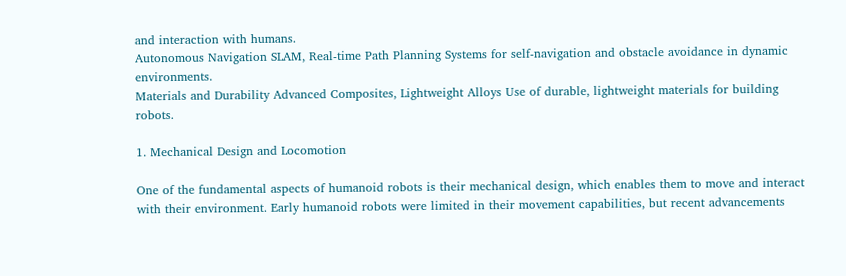and interaction with humans.
Autonomous Navigation SLAM, Real-time Path Planning Systems for self-navigation and obstacle avoidance in dynamic environments.
Materials and Durability Advanced Composites, Lightweight Alloys Use of durable, lightweight materials for building robots.

1. Mechanical Design and Locomotion

One of the fundamental aspects of humanoid robots is their mechanical design, which enables them to move and interact with their environment. Early humanoid robots were limited in their movement capabilities, but recent advancements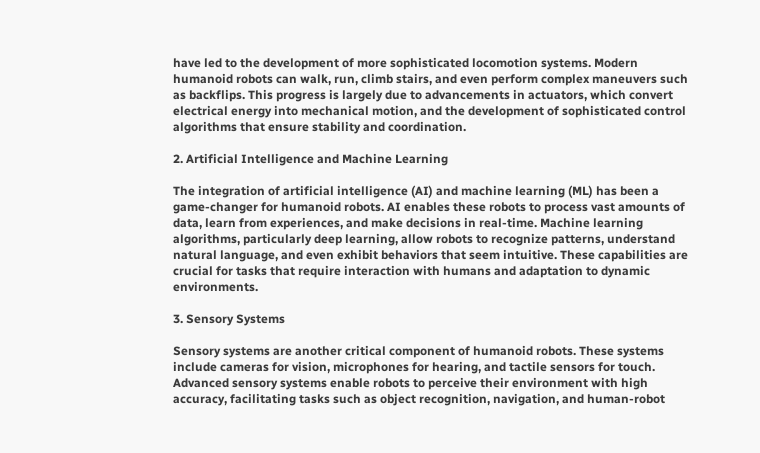have led to the development of more sophisticated locomotion systems. Modern humanoid robots can walk, run, climb stairs, and even perform complex maneuvers such as backflips. This progress is largely due to advancements in actuators, which convert electrical energy into mechanical motion, and the development of sophisticated control algorithms that ensure stability and coordination.

2. Artificial Intelligence and Machine Learning

The integration of artificial intelligence (AI) and machine learning (ML) has been a game-changer for humanoid robots. AI enables these robots to process vast amounts of data, learn from experiences, and make decisions in real-time. Machine learning algorithms, particularly deep learning, allow robots to recognize patterns, understand natural language, and even exhibit behaviors that seem intuitive. These capabilities are crucial for tasks that require interaction with humans and adaptation to dynamic environments.

3. Sensory Systems

Sensory systems are another critical component of humanoid robots. These systems include cameras for vision, microphones for hearing, and tactile sensors for touch. Advanced sensory systems enable robots to perceive their environment with high accuracy, facilitating tasks such as object recognition, navigation, and human-robot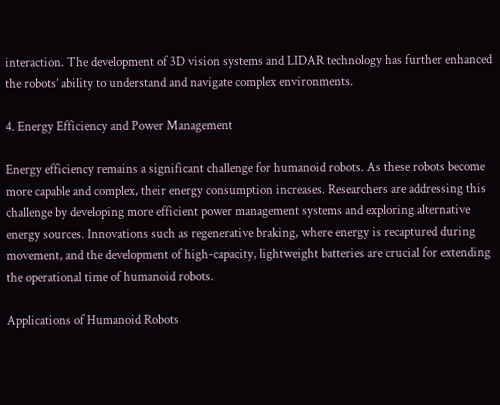interaction. The development of 3D vision systems and LIDAR technology has further enhanced the robots’ ability to understand and navigate complex environments.

4. Energy Efficiency and Power Management

Energy efficiency remains a significant challenge for humanoid robots. As these robots become more capable and complex, their energy consumption increases. Researchers are addressing this challenge by developing more efficient power management systems and exploring alternative energy sources. Innovations such as regenerative braking, where energy is recaptured during movement, and the development of high-capacity, lightweight batteries are crucial for extending the operational time of humanoid robots.

Applications of Humanoid Robots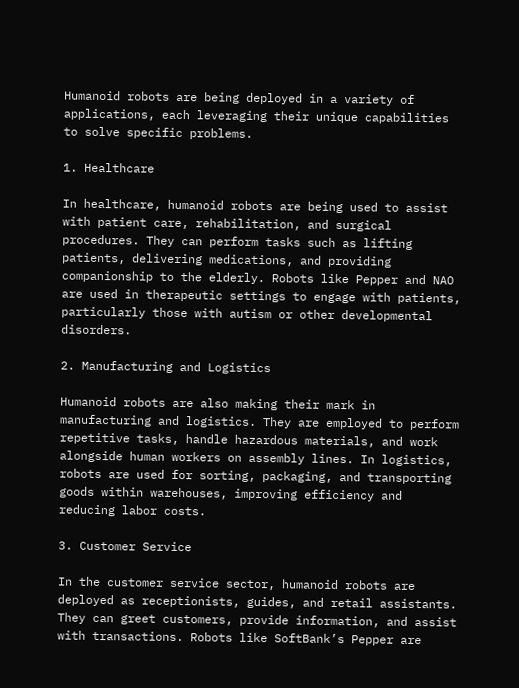Humanoid robots are being deployed in a variety of applications, each leveraging their unique capabilities to solve specific problems.

1. Healthcare

In healthcare, humanoid robots are being used to assist with patient care, rehabilitation, and surgical procedures. They can perform tasks such as lifting patients, delivering medications, and providing companionship to the elderly. Robots like Pepper and NAO are used in therapeutic settings to engage with patients, particularly those with autism or other developmental disorders.

2. Manufacturing and Logistics

Humanoid robots are also making their mark in manufacturing and logistics. They are employed to perform repetitive tasks, handle hazardous materials, and work alongside human workers on assembly lines. In logistics, robots are used for sorting, packaging, and transporting goods within warehouses, improving efficiency and reducing labor costs.

3. Customer Service

In the customer service sector, humanoid robots are deployed as receptionists, guides, and retail assistants. They can greet customers, provide information, and assist with transactions. Robots like SoftBank’s Pepper are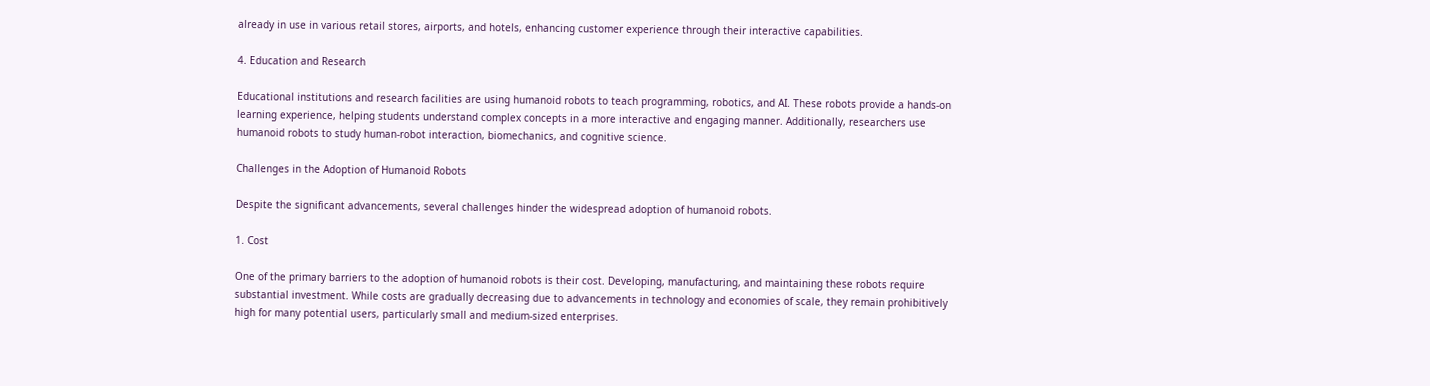already in use in various retail stores, airports, and hotels, enhancing customer experience through their interactive capabilities.

4. Education and Research

Educational institutions and research facilities are using humanoid robots to teach programming, robotics, and AI. These robots provide a hands-on learning experience, helping students understand complex concepts in a more interactive and engaging manner. Additionally, researchers use humanoid robots to study human-robot interaction, biomechanics, and cognitive science.

Challenges in the Adoption of Humanoid Robots

Despite the significant advancements, several challenges hinder the widespread adoption of humanoid robots.

1. Cost

One of the primary barriers to the adoption of humanoid robots is their cost. Developing, manufacturing, and maintaining these robots require substantial investment. While costs are gradually decreasing due to advancements in technology and economies of scale, they remain prohibitively high for many potential users, particularly small and medium-sized enterprises.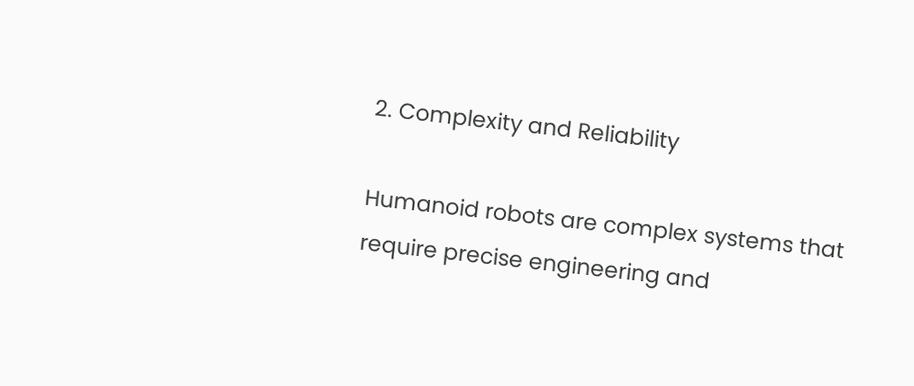2. Complexity and Reliability

Humanoid robots are complex systems that require precise engineering and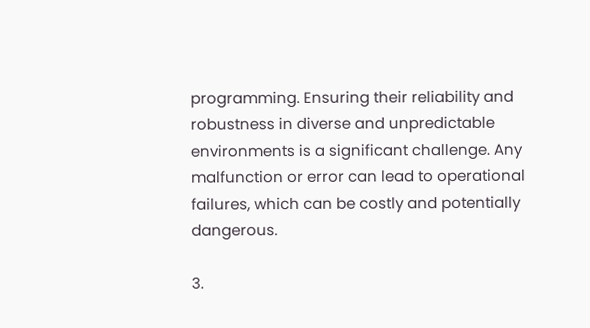programming. Ensuring their reliability and robustness in diverse and unpredictable environments is a significant challenge. Any malfunction or error can lead to operational failures, which can be costly and potentially dangerous.

3.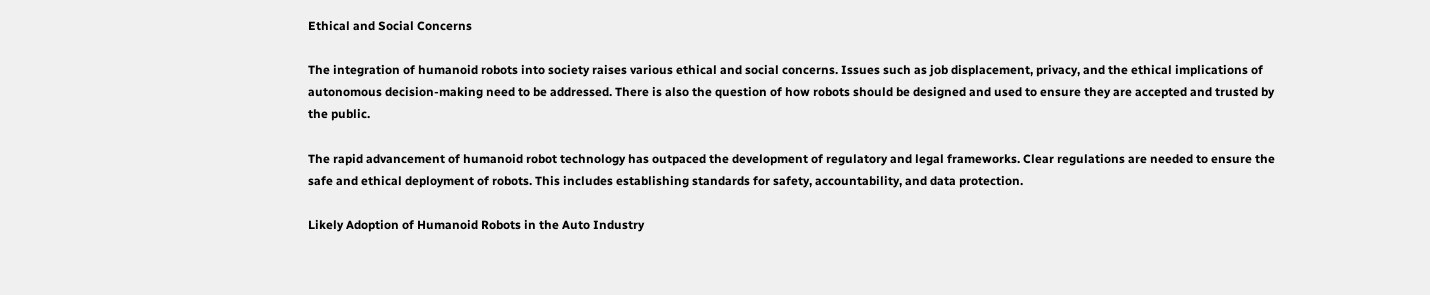Ethical and Social Concerns

The integration of humanoid robots into society raises various ethical and social concerns. Issues such as job displacement, privacy, and the ethical implications of autonomous decision-making need to be addressed. There is also the question of how robots should be designed and used to ensure they are accepted and trusted by the public.

The rapid advancement of humanoid robot technology has outpaced the development of regulatory and legal frameworks. Clear regulations are needed to ensure the safe and ethical deployment of robots. This includes establishing standards for safety, accountability, and data protection.

Likely Adoption of Humanoid Robots in the Auto Industry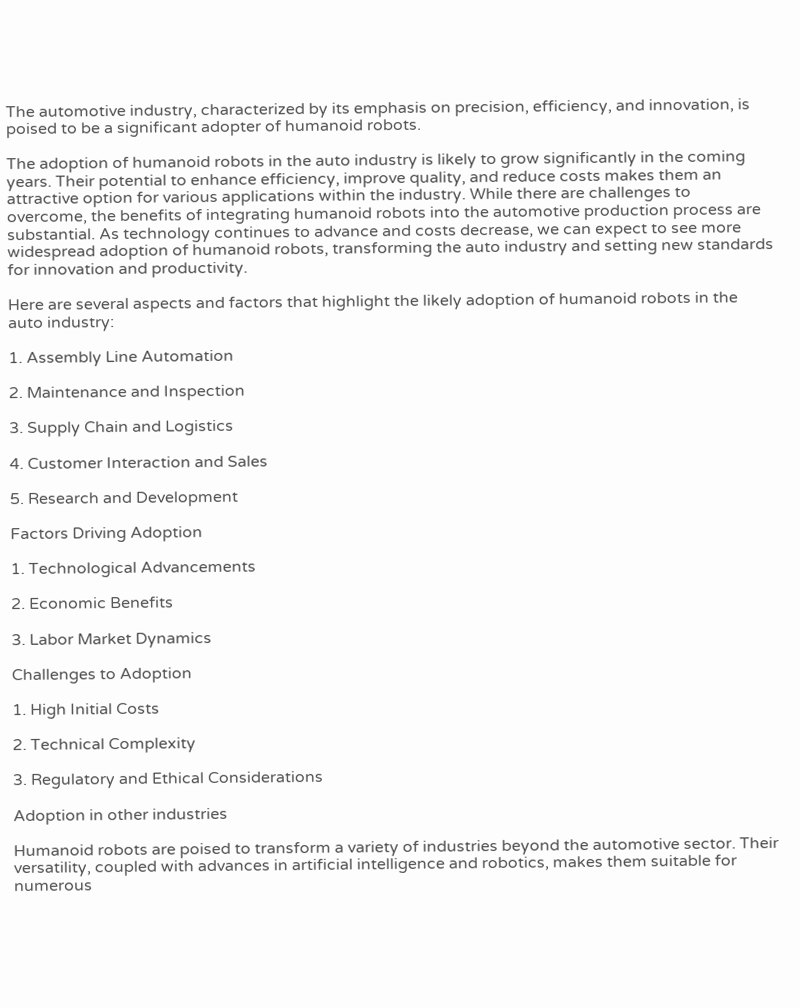The automotive industry, characterized by its emphasis on precision, efficiency, and innovation, is poised to be a significant adopter of humanoid robots.

The adoption of humanoid robots in the auto industry is likely to grow significantly in the coming years. Their potential to enhance efficiency, improve quality, and reduce costs makes them an attractive option for various applications within the industry. While there are challenges to overcome, the benefits of integrating humanoid robots into the automotive production process are substantial. As technology continues to advance and costs decrease, we can expect to see more widespread adoption of humanoid robots, transforming the auto industry and setting new standards for innovation and productivity.

Here are several aspects and factors that highlight the likely adoption of humanoid robots in the auto industry:

1. Assembly Line Automation

2. Maintenance and Inspection

3. Supply Chain and Logistics

4. Customer Interaction and Sales

5. Research and Development

Factors Driving Adoption

1. Technological Advancements

2. Economic Benefits

3. Labor Market Dynamics

Challenges to Adoption

1. High Initial Costs

2. Technical Complexity

3. Regulatory and Ethical Considerations

Adoption in other industries

Humanoid robots are poised to transform a variety of industries beyond the automotive sector. Their versatility, coupled with advances in artificial intelligence and robotics, makes them suitable for numerous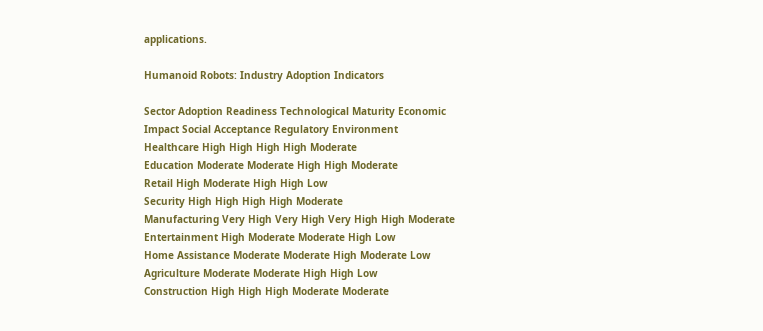applications.

Humanoid Robots: Industry Adoption Indicators

Sector Adoption Readiness Technological Maturity Economic Impact Social Acceptance Regulatory Environment
Healthcare High High High High Moderate
Education Moderate Moderate High High Moderate
Retail High Moderate High High Low
Security High High High High Moderate
Manufacturing Very High Very High Very High High Moderate
Entertainment High Moderate Moderate High Low
Home Assistance Moderate Moderate High Moderate Low
Agriculture Moderate Moderate High High Low
Construction High High High Moderate Moderate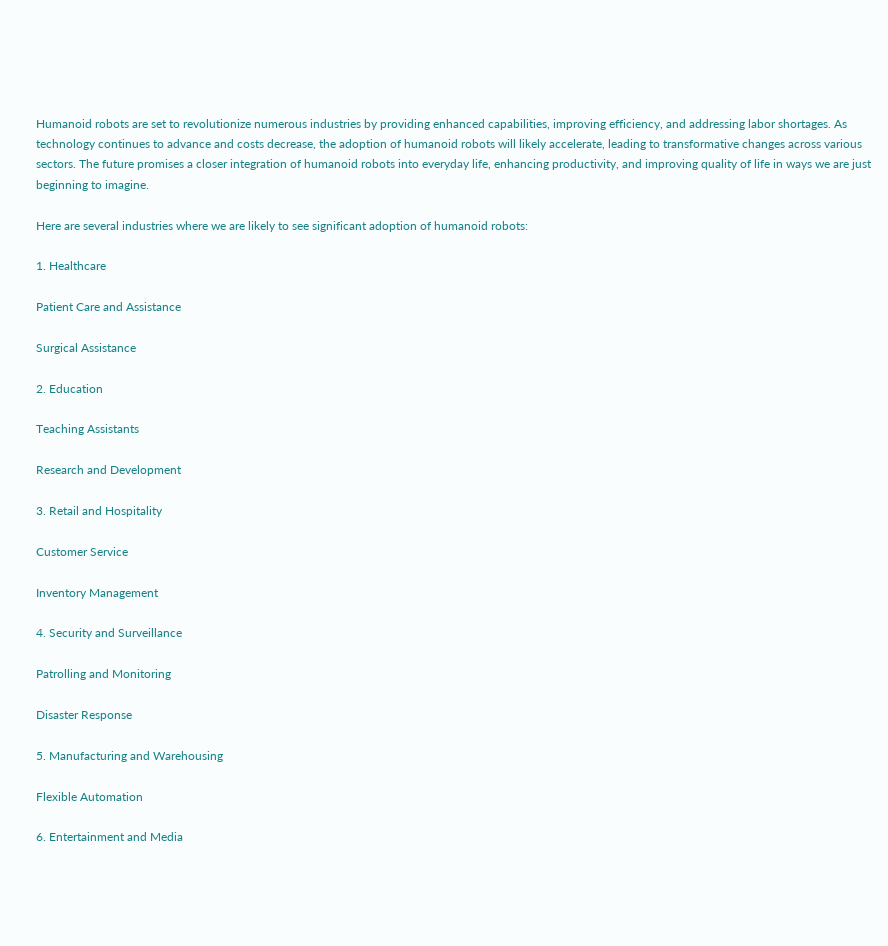Humanoid robots are set to revolutionize numerous industries by providing enhanced capabilities, improving efficiency, and addressing labor shortages. As technology continues to advance and costs decrease, the adoption of humanoid robots will likely accelerate, leading to transformative changes across various sectors. The future promises a closer integration of humanoid robots into everyday life, enhancing productivity, and improving quality of life in ways we are just beginning to imagine.

Here are several industries where we are likely to see significant adoption of humanoid robots:

1. Healthcare

Patient Care and Assistance

Surgical Assistance

2. Education

Teaching Assistants

Research and Development

3. Retail and Hospitality

Customer Service

Inventory Management

4. Security and Surveillance

Patrolling and Monitoring

Disaster Response

5. Manufacturing and Warehousing

Flexible Automation

6. Entertainment and Media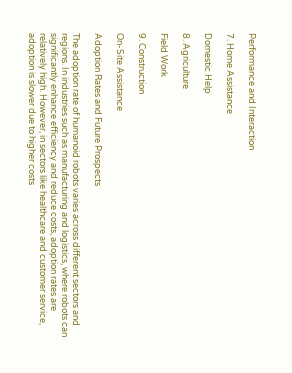Performance and Interaction

7. Home Assistance

Domestic Help

8. Agriculture

Field Work

9. Construction

On-Site Assistance

Adoption Rates and Future Prospects

The adoption rate of humanoid robots varies across different sectors and regions. In industries such as manufacturing and logistics, where robots can significantly enhance efficiency and reduce costs, adoption rates are relatively high. However, in sectors like healthcare and customer service, adoption is slower due to higher costs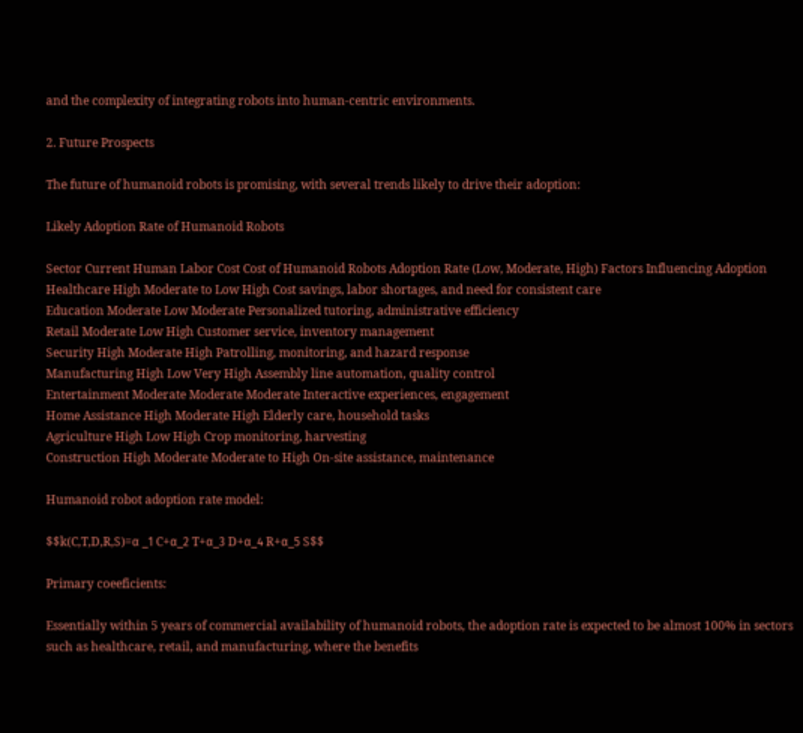and the complexity of integrating robots into human-centric environments.

2. Future Prospects

The future of humanoid robots is promising, with several trends likely to drive their adoption:

Likely Adoption Rate of Humanoid Robots

Sector Current Human Labor Cost Cost of Humanoid Robots Adoption Rate (Low, Moderate, High) Factors Influencing Adoption
Healthcare High Moderate to Low High Cost savings, labor shortages, and need for consistent care
Education Moderate Low Moderate Personalized tutoring, administrative efficiency
Retail Moderate Low High Customer service, inventory management
Security High Moderate High Patrolling, monitoring, and hazard response
Manufacturing High Low Very High Assembly line automation, quality control
Entertainment Moderate Moderate Moderate Interactive experiences, engagement
Home Assistance High Moderate High Elderly care, household tasks
Agriculture High Low High Crop monitoring, harvesting
Construction High Moderate Moderate to High On-site assistance, maintenance

Humanoid robot adoption rate model:

$$k(C,T,D,R,S)=α _1 C+α_2 T+α_3 D+α_4 R+α_5 S$$

Primary coeeficients:

Essentially within 5 years of commercial availability of humanoid robots, the adoption rate is expected to be almost 100% in sectors such as healthcare, retail, and manufacturing, where the benefits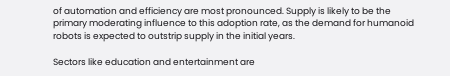of automation and efficiency are most pronounced. Supply is likely to be the primary moderating influence to this adoption rate, as the demand for humanoid robots is expected to outstrip supply in the initial years.

Sectors like education and entertainment are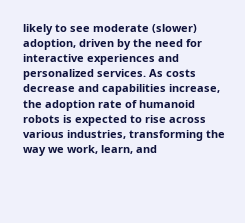likely to see moderate (slower) adoption, driven by the need for interactive experiences and personalized services. As costs decrease and capabilities increase, the adoption rate of humanoid robots is expected to rise across various industries, transforming the way we work, learn, and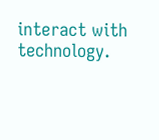interact with technology.